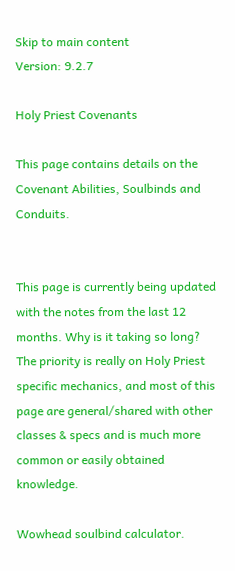Skip to main content
Version: 9.2.7

Holy Priest Covenants

This page contains details on the Covenant Abilities, Soulbinds and Conduits.


This page is currently being updated with the notes from the last 12 months. Why is it taking so long? The priority is really on Holy Priest specific mechanics, and most of this page are general/shared with other classes & specs and is much more common or easily obtained knowledge.

Wowhead soulbind calculator.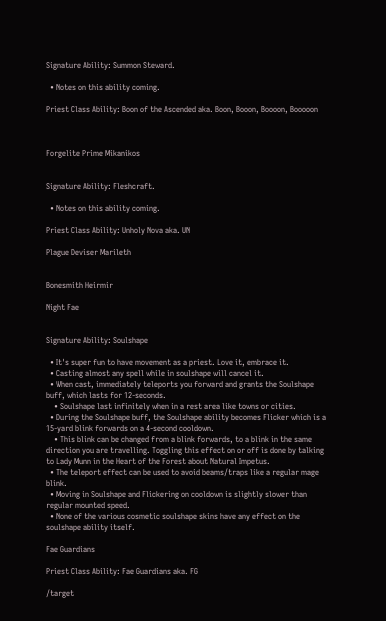Signature Ability: Summon Steward.

  • Notes on this ability coming.

Priest Class Ability: Boon of the Ascended aka. Boon, Booon, Boooon, Booooon



Forgelite Prime Mikanikos


Signature Ability: Fleshcraft.

  • Notes on this ability coming.

Priest Class Ability: Unholy Nova aka. UN

Plague Deviser Marileth


Bonesmith Heirmir

Night Fae


Signature Ability: Soulshape

  • It's super fun to have movement as a priest. Love it, embrace it.
  • Casting almost any spell while in soulshape will cancel it.
  • When cast, immediately teleports you forward and grants the Soulshape buff, which lasts for 12-seconds.
    • Soulshape last infinitely when in a rest area like towns or cities.
  • During the Soulshape buff, the Soulshape ability becomes Flicker which is a 15-yard blink forwards on a 4-second cooldown.
    • This blink can be changed from a blink forwards, to a blink in the same direction you are travelling. Toggling this effect on or off is done by talking to Lady Munn in the Heart of the Forest about Natural Impetus.
  • The teleport effect can be used to avoid beams/traps like a regular mage blink.
  • Moving in Soulshape and Flickering on cooldown is slightly slower than regular mounted speed.
  • None of the various cosmetic soulshape skins have any effect on the soulshape ability itself.

Fae Guardians

Priest Class Ability: Fae Guardians aka. FG

/target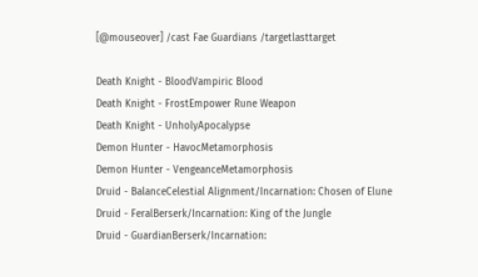[@mouseover] /cast Fae Guardians /targetlasttarget

Death Knight - BloodVampiric Blood
Death Knight - FrostEmpower Rune Weapon
Death Knight - UnholyApocalypse
Demon Hunter - HavocMetamorphosis
Demon Hunter - VengeanceMetamorphosis
Druid - BalanceCelestial Alignment/Incarnation: Chosen of Elune
Druid - FeralBerserk/Incarnation: King of the Jungle
Druid - GuardianBerserk/Incarnation: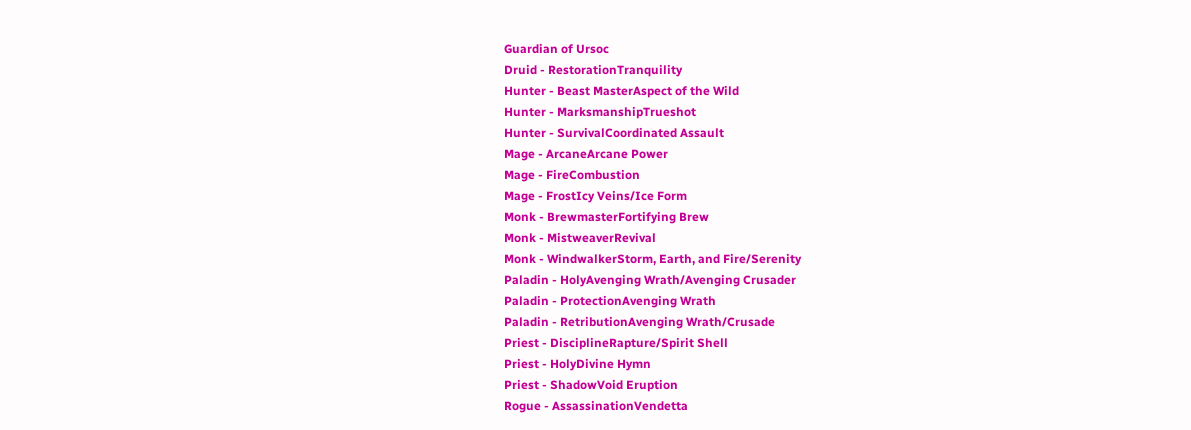Guardian of Ursoc
Druid - RestorationTranquility
Hunter - Beast MasterAspect of the Wild
Hunter - MarksmanshipTrueshot
Hunter - SurvivalCoordinated Assault
Mage - ArcaneArcane Power
Mage - FireCombustion
Mage - FrostIcy Veins/Ice Form
Monk - BrewmasterFortifying Brew
Monk - MistweaverRevival
Monk - WindwalkerStorm, Earth, and Fire/Serenity
Paladin - HolyAvenging Wrath/Avenging Crusader
Paladin - ProtectionAvenging Wrath
Paladin - RetributionAvenging Wrath/Crusade
Priest - DisciplineRapture/Spirit Shell
Priest - HolyDivine Hymn
Priest - ShadowVoid Eruption
Rogue - AssassinationVendetta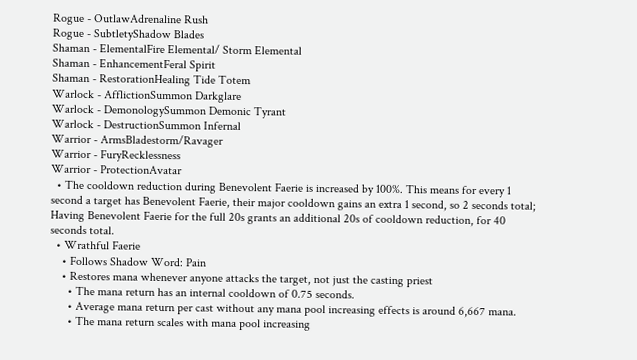Rogue - OutlawAdrenaline Rush
Rogue - SubtletyShadow Blades
Shaman - ElementalFire Elemental/ Storm Elemental
Shaman - EnhancementFeral Spirit
Shaman - RestorationHealing Tide Totem
Warlock - AfflictionSummon Darkglare
Warlock - DemonologySummon Demonic Tyrant
Warlock - DestructionSummon Infernal
Warrior - ArmsBladestorm/Ravager
Warrior - FuryRecklessness
Warrior - ProtectionAvatar
  • The cooldown reduction during Benevolent Faerie is increased by 100%. This means for every 1 second a target has Benevolent Faerie, their major cooldown gains an extra 1 second, so 2 seconds total; Having Benevolent Faerie for the full 20s grants an additional 20s of cooldown reduction, for 40 seconds total.
  • Wrathful Faerie
    • Follows Shadow Word: Pain
    • Restores mana whenever anyone attacks the target, not just the casting priest
      • The mana return has an internal cooldown of 0.75 seconds.
      • Average mana return per cast without any mana pool increasing effects is around 6,667 mana.
      • The mana return scales with mana pool increasing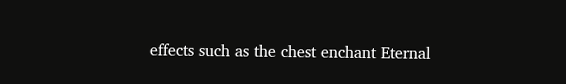effects such as the chest enchant Eternal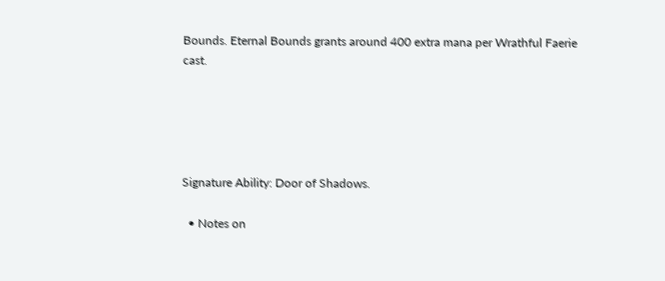Bounds. Eternal Bounds grants around 400 extra mana per Wrathful Faerie cast.





Signature Ability: Door of Shadows.

  • Notes on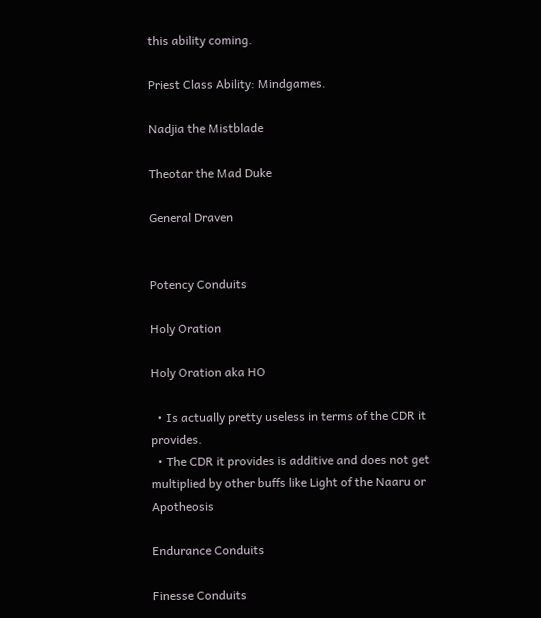this ability coming.

Priest Class Ability: Mindgames.

Nadjia the Mistblade

Theotar the Mad Duke

General Draven


Potency Conduits

Holy Oration

Holy Oration aka HO

  • Is actually pretty useless in terms of the CDR it provides.
  • The CDR it provides is additive and does not get multiplied by other buffs like Light of the Naaru or Apotheosis

Endurance Conduits

Finesse Conduits